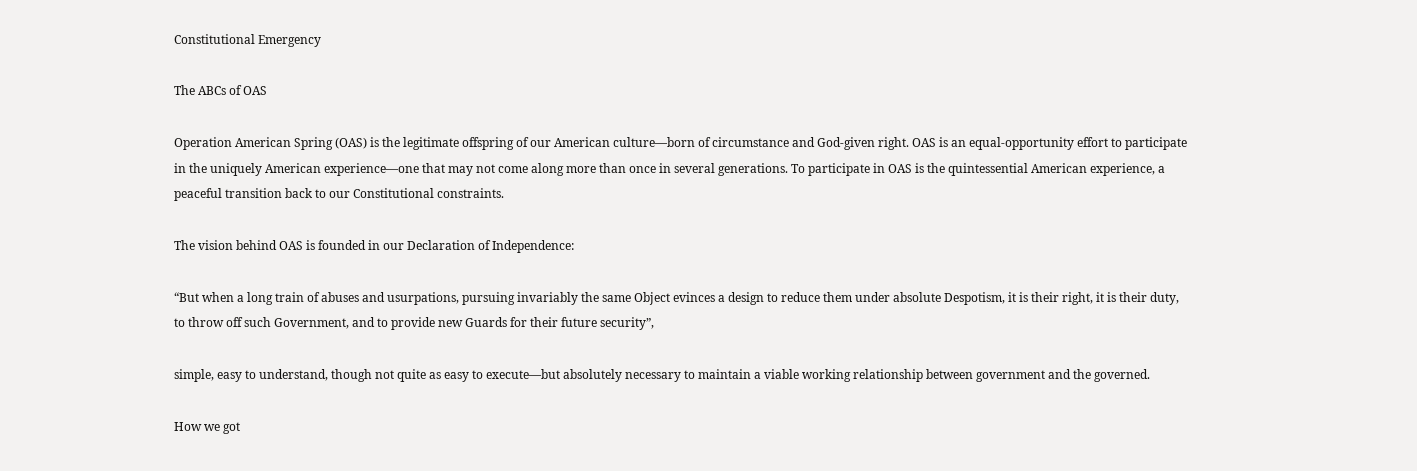Constitutional Emergency

The ABCs of OAS

Operation American Spring (OAS) is the legitimate offspring of our American culture—born of circumstance and God-given right. OAS is an equal-opportunity effort to participate in the uniquely American experience—one that may not come along more than once in several generations. To participate in OAS is the quintessential American experience, a peaceful transition back to our Constitutional constraints.

The vision behind OAS is founded in our Declaration of Independence:

“But when a long train of abuses and usurpations, pursuing invariably the same Object evinces a design to reduce them under absolute Despotism, it is their right, it is their duty, to throw off such Government, and to provide new Guards for their future security”,

simple, easy to understand, though not quite as easy to execute—but absolutely necessary to maintain a viable working relationship between government and the governed.

How we got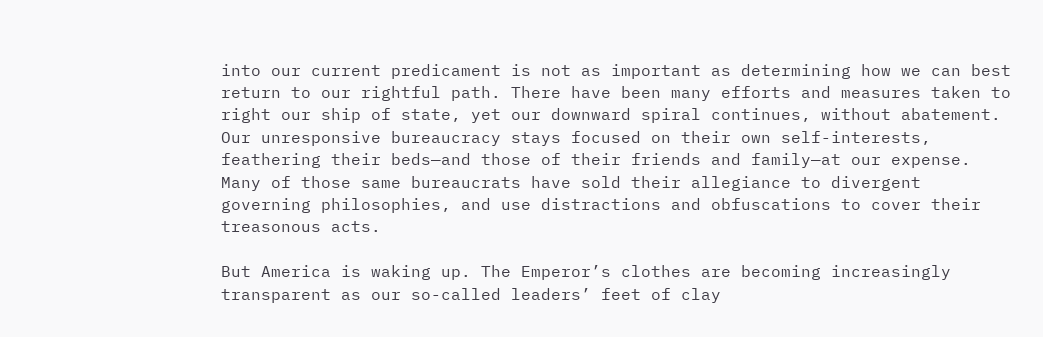into our current predicament is not as important as determining how we can best return to our rightful path. There have been many efforts and measures taken to right our ship of state, yet our downward spiral continues, without abatement. Our unresponsive bureaucracy stays focused on their own self-interests, feathering their beds—and those of their friends and family—at our expense. Many of those same bureaucrats have sold their allegiance to divergent governing philosophies, and use distractions and obfuscations to cover their treasonous acts.

But America is waking up. The Emperor’s clothes are becoming increasingly transparent as our so-called leaders’ feet of clay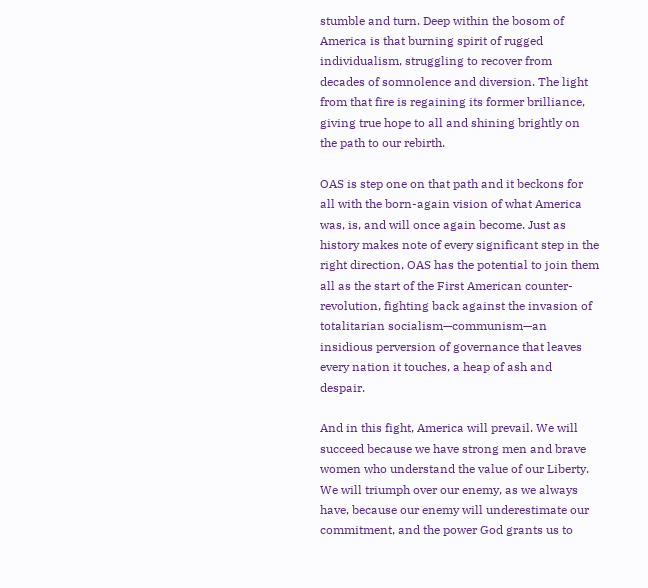stumble and turn. Deep within the bosom of America is that burning spirit of rugged individualism, struggling to recover from decades of somnolence and diversion. The light from that fire is regaining its former brilliance, giving true hope to all and shining brightly on the path to our rebirth.

OAS is step one on that path and it beckons for all with the born-again vision of what America was, is, and will once again become. Just as history makes note of every significant step in the right direction, OAS has the potential to join them all as the start of the First American counter-revolution, fighting back against the invasion of totalitarian socialism—communism—an insidious perversion of governance that leaves every nation it touches, a heap of ash and despair.

And in this fight, America will prevail. We will succeed because we have strong men and brave women who understand the value of our Liberty. We will triumph over our enemy, as we always have, because our enemy will underestimate our commitment, and the power God grants us to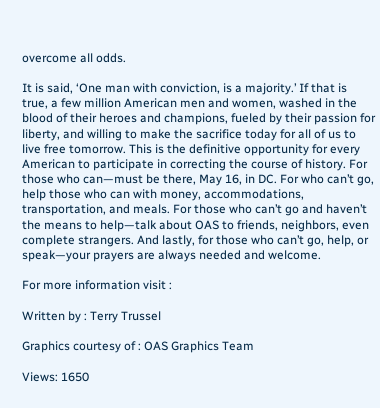overcome all odds.

It is said, ‘One man with conviction, is a majority.’ If that is true, a few million American men and women, washed in the blood of their heroes and champions, fueled by their passion for liberty, and willing to make the sacrifice today for all of us to live free tomorrow. This is the definitive opportunity for every American to participate in correcting the course of history. For those who can—must be there, May 16, in DC. For who can’t go, help those who can with money, accommodations, transportation, and meals. For those who can’t go and haven’t the means to help—talk about OAS to friends, neighbors, even complete strangers. And lastly, for those who can’t go, help, or speak—your prayers are always needed and welcome.

For more information visit :

Written by : Terry Trussel

Graphics courtesy of : OAS Graphics Team

Views: 1650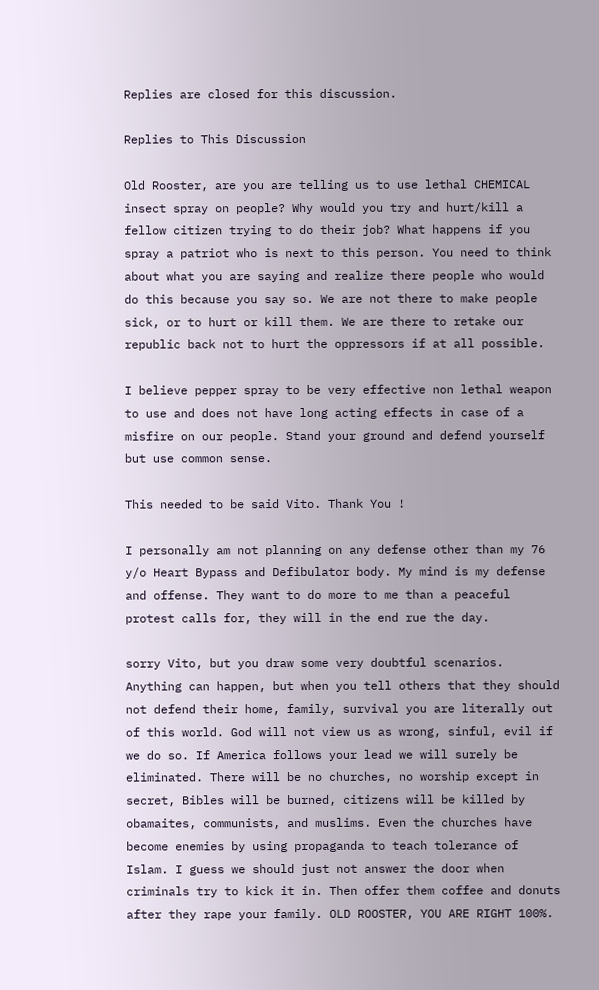Replies are closed for this discussion.

Replies to This Discussion

Old Rooster, are you are telling us to use lethal CHEMICAL insect spray on people? Why would you try and hurt/kill a fellow citizen trying to do their job? What happens if you spray a patriot who is next to this person. You need to think about what you are saying and realize there people who would do this because you say so. We are not there to make people sick, or to hurt or kill them. We are there to retake our republic back not to hurt the oppressors if at all possible.

I believe pepper spray to be very effective non lethal weapon to use and does not have long acting effects in case of a misfire on our people. Stand your ground and defend yourself but use common sense.

This needed to be said Vito. Thank You !

I personally am not planning on any defense other than my 76 y/o Heart Bypass and Defibulator body. My mind is my defense and offense. They want to do more to me than a peaceful protest calls for, they will in the end rue the day.

sorry Vito, but you draw some very doubtful scenarios. Anything can happen, but when you tell others that they should not defend their home, family, survival you are literally out of this world. God will not view us as wrong, sinful, evil if we do so. If America follows your lead we will surely be eliminated. There will be no churches, no worship except in secret, Bibles will be burned, citizens will be killed by obamaites, communists, and muslims. Even the churches have become enemies by using propaganda to teach tolerance of Islam. I guess we should just not answer the door when criminals try to kick it in. Then offer them coffee and donuts after they rape your family. OLD ROOSTER, YOU ARE RIGHT 100%.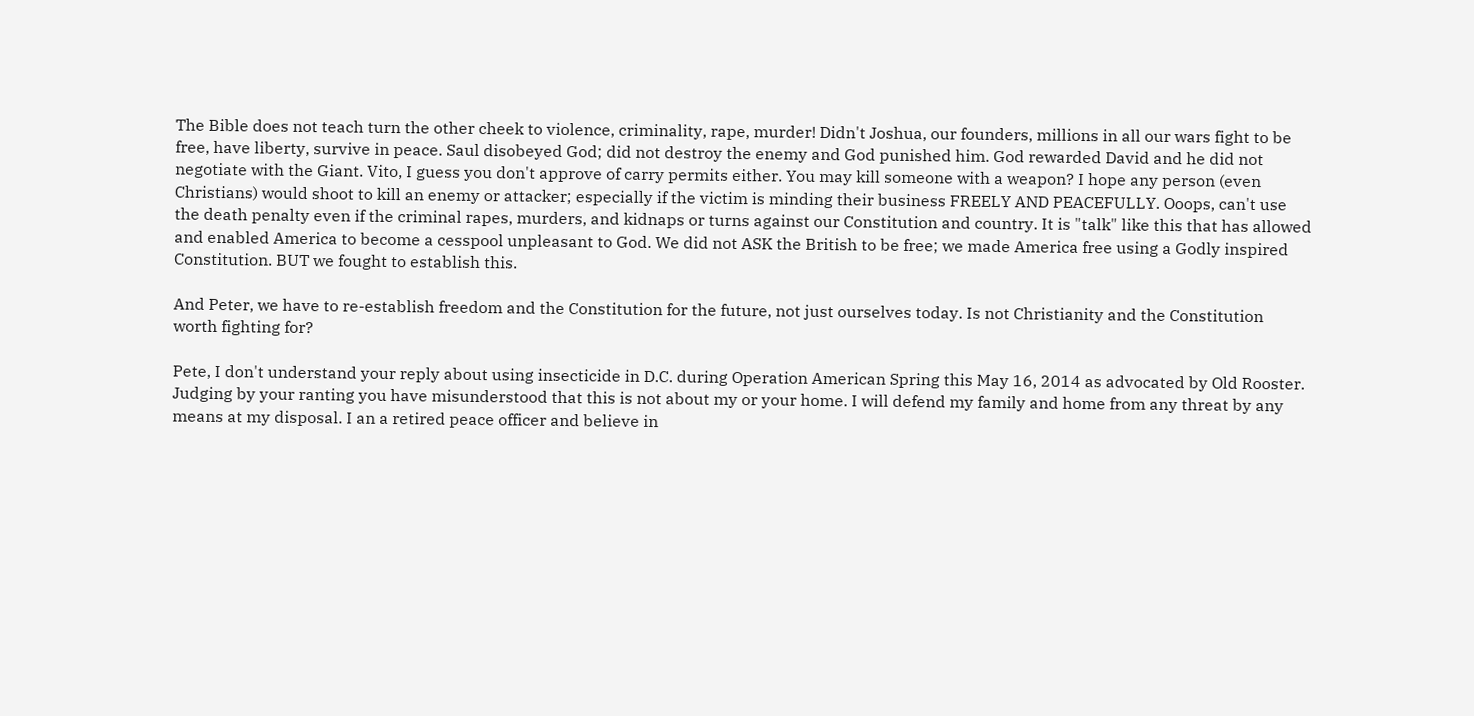The Bible does not teach turn the other cheek to violence, criminality, rape, murder! Didn't Joshua, our founders, millions in all our wars fight to be free, have liberty, survive in peace. Saul disobeyed God; did not destroy the enemy and God punished him. God rewarded David and he did not negotiate with the Giant. Vito, I guess you don't approve of carry permits either. You may kill someone with a weapon? I hope any person (even Christians) would shoot to kill an enemy or attacker; especially if the victim is minding their business FREELY AND PEACEFULLY. Ooops, can't use the death penalty even if the criminal rapes, murders, and kidnaps or turns against our Constitution and country. It is "talk" like this that has allowed and enabled America to become a cesspool unpleasant to God. We did not ASK the British to be free; we made America free using a Godly inspired Constitution. BUT we fought to establish this.

And Peter, we have to re-establish freedom and the Constitution for the future, not just ourselves today. Is not Christianity and the Constitution worth fighting for?

Pete, I don't understand your reply about using insecticide in D.C. during Operation American Spring this May 16, 2014 as advocated by Old Rooster. Judging by your ranting you have misunderstood that this is not about my or your home. I will defend my family and home from any threat by any means at my disposal. I an a retired peace officer and believe in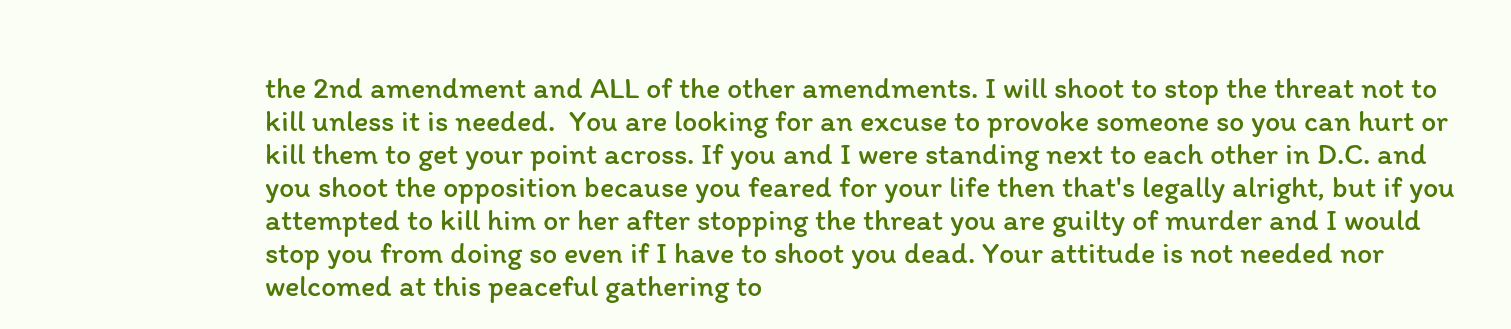the 2nd amendment and ALL of the other amendments. I will shoot to stop the threat not to kill unless it is needed.  You are looking for an excuse to provoke someone so you can hurt or kill them to get your point across. If you and I were standing next to each other in D.C. and you shoot the opposition because you feared for your life then that's legally alright, but if you attempted to kill him or her after stopping the threat you are guilty of murder and I would stop you from doing so even if I have to shoot you dead. Your attitude is not needed nor welcomed at this peaceful gathering to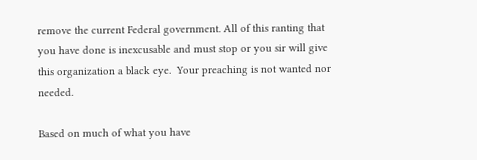remove the current Federal government. All of this ranting that you have done is inexcusable and must stop or you sir will give this organization a black eye.  Your preaching is not wanted nor needed.

Based on much of what you have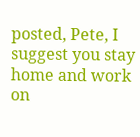posted, Pete, I suggest you stay home and work on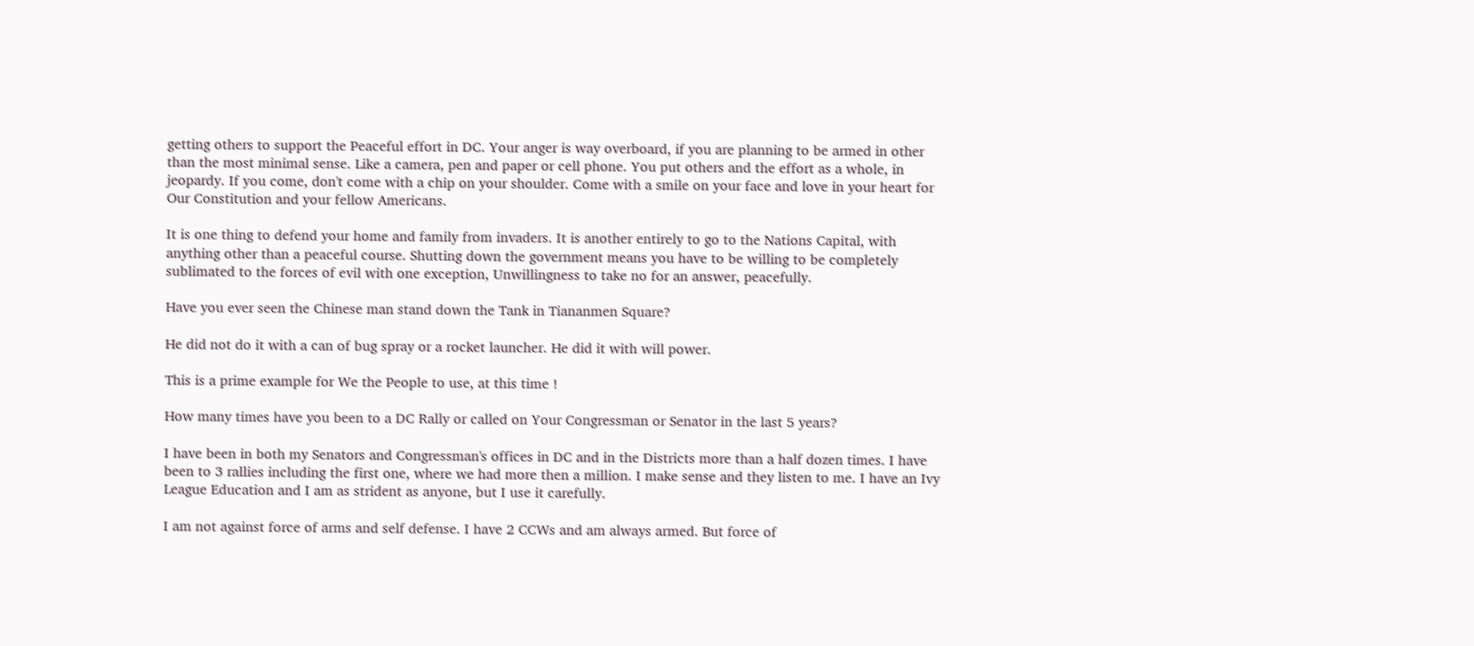getting others to support the Peaceful effort in DC. Your anger is way overboard, if you are planning to be armed in other than the most minimal sense. Like a camera, pen and paper or cell phone. You put others and the effort as a whole, in jeopardy. If you come, don't come with a chip on your shoulder. Come with a smile on your face and love in your heart for Our Constitution and your fellow Americans.

It is one thing to defend your home and family from invaders. It is another entirely to go to the Nations Capital, with anything other than a peaceful course. Shutting down the government means you have to be willing to be completely sublimated to the forces of evil with one exception, Unwillingness to take no for an answer, peacefully.

Have you ever seen the Chinese man stand down the Tank in Tiananmen Square?

He did not do it with a can of bug spray or a rocket launcher. He did it with will power.

This is a prime example for We the People to use, at this time !

How many times have you been to a DC Rally or called on Your Congressman or Senator in the last 5 years?

I have been in both my Senators and Congressman's offices in DC and in the Districts more than a half dozen times. I have been to 3 rallies including the first one, where we had more then a million. I make sense and they listen to me. I have an Ivy League Education and I am as strident as anyone, but I use it carefully.

I am not against force of arms and self defense. I have 2 CCWs and am always armed. But force of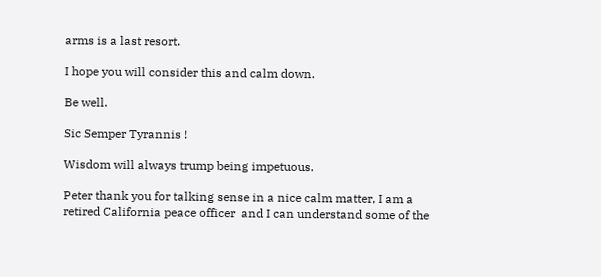arms is a last resort.

I hope you will consider this and calm down.

Be well.

Sic Semper Tyrannis !

Wisdom will always trump being impetuous.

Peter thank you for talking sense in a nice calm matter, I am a retired California peace officer  and I can understand some of the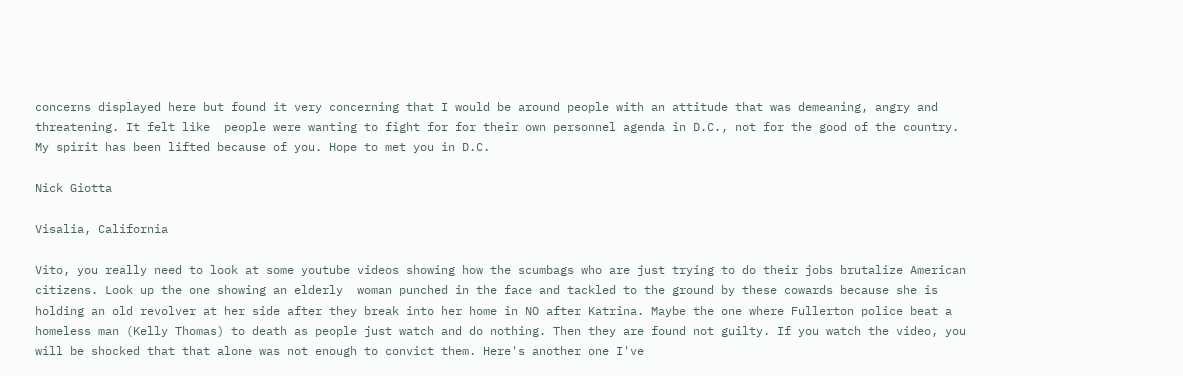concerns displayed here but found it very concerning that I would be around people with an attitude that was demeaning, angry and threatening. It felt like  people were wanting to fight for for their own personnel agenda in D.C., not for the good of the country.   My spirit has been lifted because of you. Hope to met you in D.C.

Nick Giotta

Visalia, California

Vito, you really need to look at some youtube videos showing how the scumbags who are just trying to do their jobs brutalize American citizens. Look up the one showing an elderly  woman punched in the face and tackled to the ground by these cowards because she is holding an old revolver at her side after they break into her home in NO after Katrina. Maybe the one where Fullerton police beat a homeless man (Kelly Thomas) to death as people just watch and do nothing. Then they are found not guilty. If you watch the video, you will be shocked that that alone was not enough to convict them. Here's another one I've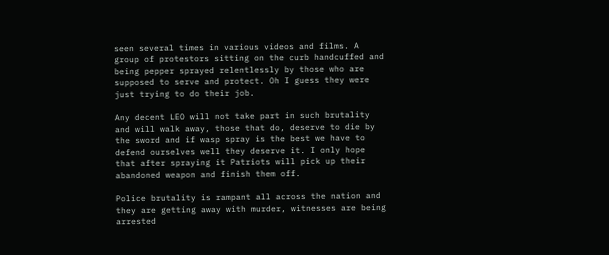seen several times in various videos and films. A group of protestors sitting on the curb handcuffed and being pepper sprayed relentlessly by those who are supposed to serve and protect. Oh I guess they were just trying to do their job.

Any decent LEO will not take part in such brutality and will walk away, those that do, deserve to die by the sword and if wasp spray is the best we have to defend ourselves well they deserve it. I only hope that after spraying it Patriots will pick up their abandoned weapon and finish them off.

Police brutality is rampant all across the nation and they are getting away with murder, witnesses are being arrested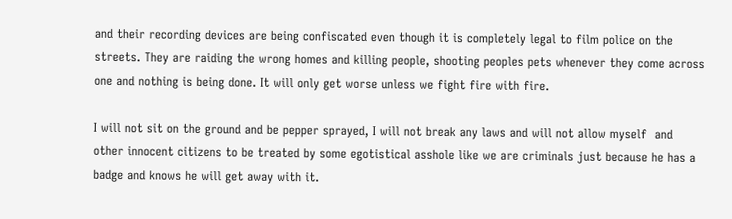and their recording devices are being confiscated even though it is completely legal to film police on the streets. They are raiding the wrong homes and killing people, shooting peoples pets whenever they come across one and nothing is being done. It will only get worse unless we fight fire with fire.

I will not sit on the ground and be pepper sprayed, I will not break any laws and will not allow myself  and other innocent citizens to be treated by some egotistical asshole like we are criminals just because he has a badge and knows he will get away with it.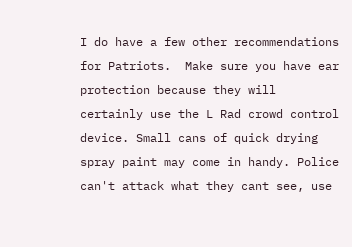I do have a few other recommendations for Patriots.  Make sure you have ear protection because they will certainly use the L Rad crowd control device. Small cans of quick drying spray paint may come in handy. Police can't attack what they cant see, use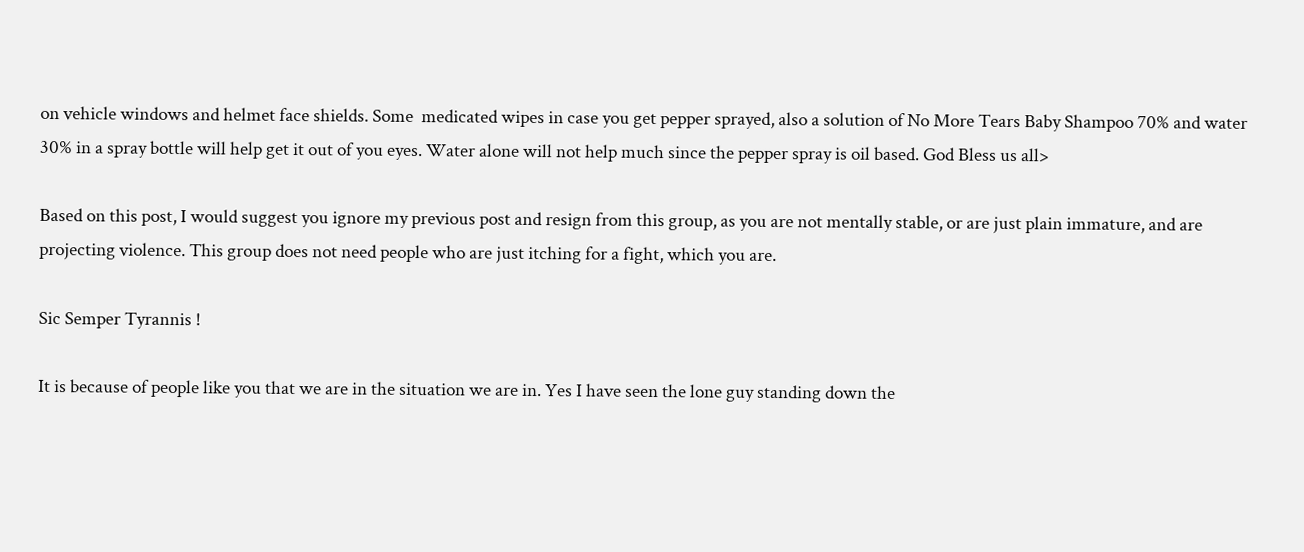on vehicle windows and helmet face shields. Some  medicated wipes in case you get pepper sprayed, also a solution of No More Tears Baby Shampoo 70% and water 30% in a spray bottle will help get it out of you eyes. Water alone will not help much since the pepper spray is oil based. God Bless us all>

Based on this post, I would suggest you ignore my previous post and resign from this group, as you are not mentally stable, or are just plain immature, and are projecting violence. This group does not need people who are just itching for a fight, which you are.

Sic Semper Tyrannis !

It is because of people like you that we are in the situation we are in. Yes I have seen the lone guy standing down the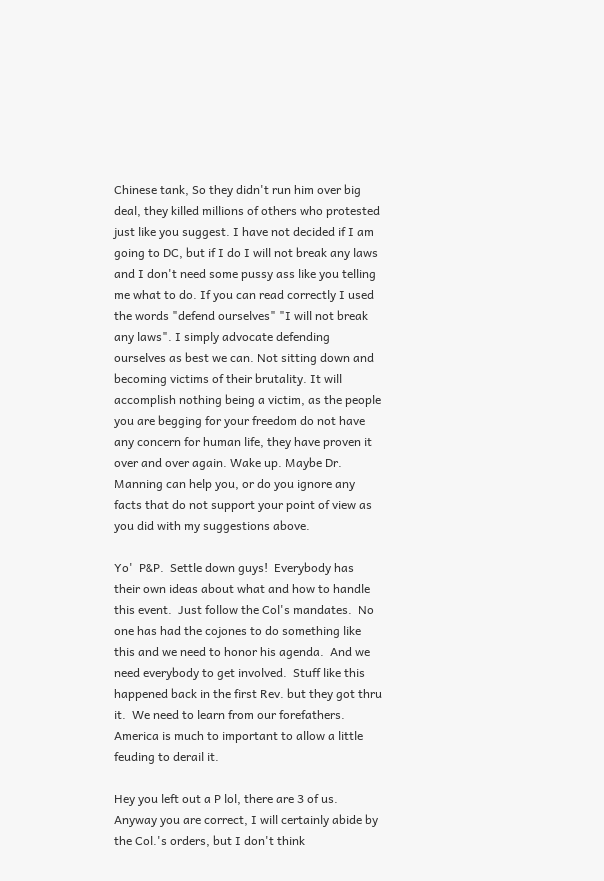Chinese tank, So they didn't run him over big deal, they killed millions of others who protested just like you suggest. I have not decided if I am going to DC, but if I do I will not break any laws and I don't need some pussy ass like you telling me what to do. If you can read correctly I used the words "defend ourselves" "I will not break any laws". I simply advocate defending ourselves as best we can. Not sitting down and becoming victims of their brutality. It will accomplish nothing being a victim, as the people you are begging for your freedom do not have any concern for human life, they have proven it over and over again. Wake up. Maybe Dr. Manning can help you, or do you ignore any facts that do not support your point of view as you did with my suggestions above.

Yo'  P&P.  Settle down guys!  Everybody has their own ideas about what and how to handle this event.  Just follow the Col's mandates.  No one has had the cojones to do something like this and we need to honor his agenda.  And we need everybody to get involved.  Stuff like this happened back in the first Rev. but they got thru it.  We need to learn from our forefathers.  America is much to important to allow a little feuding to derail it.

Hey you left out a P lol, there are 3 of us. Anyway you are correct, I will certainly abide by the Col.'s orders, but I don't think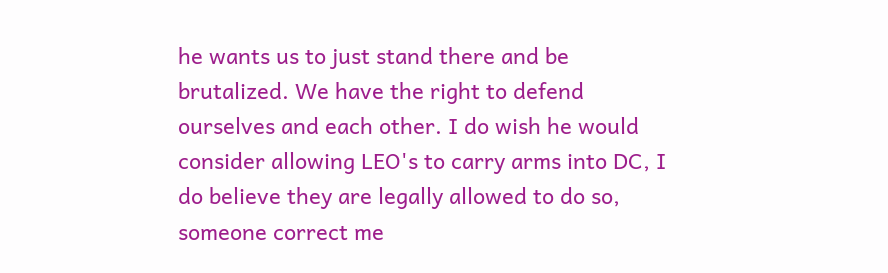he wants us to just stand there and be brutalized. We have the right to defend ourselves and each other. I do wish he would consider allowing LEO's to carry arms into DC, I do believe they are legally allowed to do so, someone correct me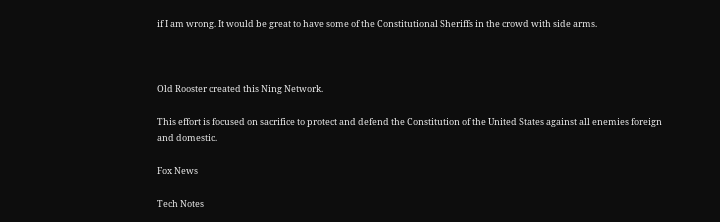if I am wrong. It would be great to have some of the Constitutional Sheriffs in the crowd with side arms.



Old Rooster created this Ning Network.

This effort is focused on sacrifice to protect and defend the Constitution of the United States against all enemies foreign and domestic.

Fox News

Tech Notes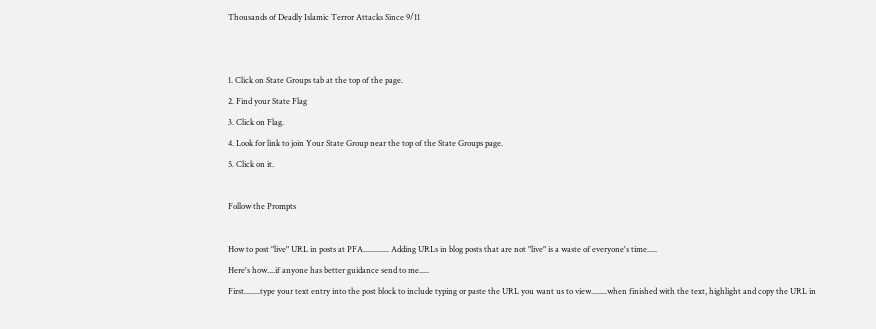Thousands of Deadly Islamic Terror Attacks Since 9/11


1. Click on State Groups tab at the top of the page.
2. Find your State Flag
3. Click on Flag.
4. Look for link to join Your State Group near the top of the State Groups page.
5. Click on it.

Follow the Prompts

How to post "live" URL in posts at PFA............. Adding URLs in blog posts that are not "live" is a waste of everyone's time.....
Here's how....if anyone has better guidance send to me.....
First........type your text entry into the post block to include typing or paste the URL you want us to view........when finished with the text, highlight and copy the URL in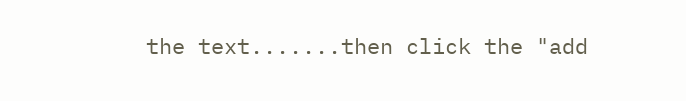the text.......then click the "add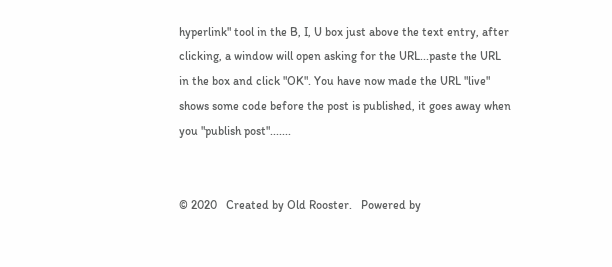hyperlink" tool in the B, I, U box just above the text entry, after clicking, a window will open asking for the URL...paste the URL in the box and click "OK". You have now made the URL "live" shows some code before the post is published, it goes away when you "publish post".......


© 2020   Created by Old Rooster.   Powered by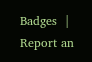Badges  |  Report an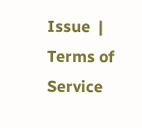Issue  |  Terms of Service